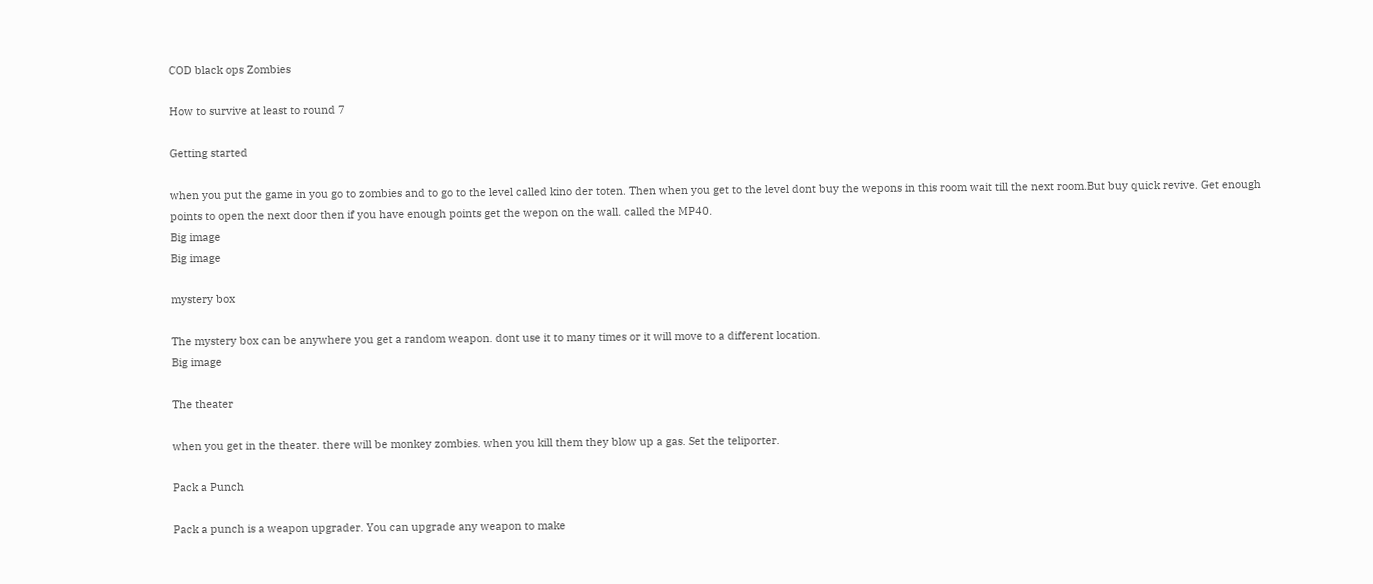COD black ops Zombies

How to survive at least to round 7

Getting started

when you put the game in you go to zombies and to go to the level called kino der toten. Then when you get to the level dont buy the wepons in this room wait till the next room.But buy quick revive. Get enough points to open the next door then if you have enough points get the wepon on the wall. called the MP40.
Big image
Big image

mystery box

The mystery box can be anywhere you get a random weapon. dont use it to many times or it will move to a different location.
Big image

The theater

when you get in the theater. there will be monkey zombies. when you kill them they blow up a gas. Set the teliporter.

Pack a Punch

Pack a punch is a weapon upgrader. You can upgrade any weapon to make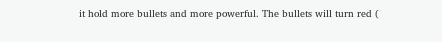it hold more bullets and more powerful. The bullets will turn red (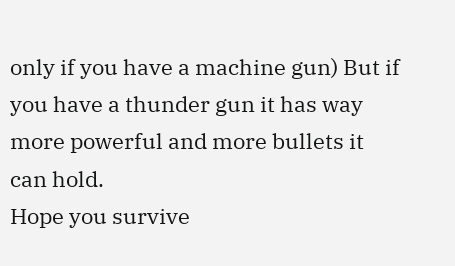only if you have a machine gun) But if you have a thunder gun it has way more powerful and more bullets it can hold.
Hope you survive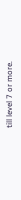till level 7 or more.